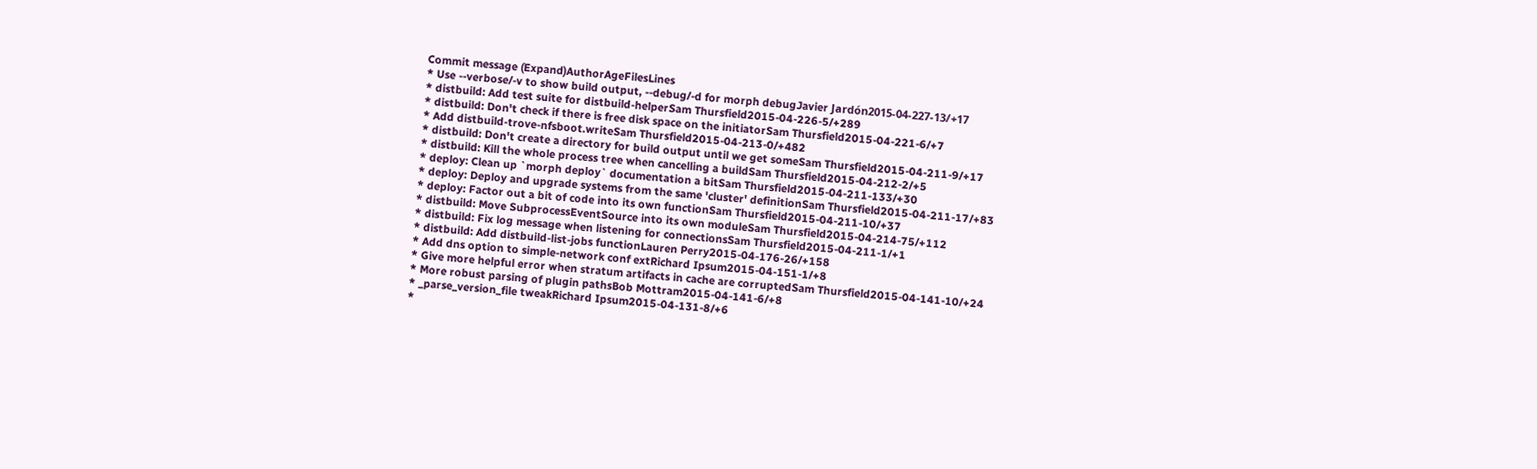Commit message (Expand)AuthorAgeFilesLines
* Use --verbose/-v to show build output, --debug/-d for morph debugJavier Jardón2015-04-227-13/+17
* distbuild: Add test suite for distbuild-helperSam Thursfield2015-04-226-5/+289
* distbuild: Don't check if there is free disk space on the initiatorSam Thursfield2015-04-221-6/+7
* Add distbuild-trove-nfsboot.writeSam Thursfield2015-04-213-0/+482
* distbuild: Don't create a directory for build output until we get someSam Thursfield2015-04-211-9/+17
* distbuild: Kill the whole process tree when cancelling a buildSam Thursfield2015-04-212-2/+5
* deploy: Clean up `morph deploy` documentation a bitSam Thursfield2015-04-211-133/+30
* deploy: Deploy and upgrade systems from the same 'cluster' definitionSam Thursfield2015-04-211-17/+83
* deploy: Factor out a bit of code into its own functionSam Thursfield2015-04-211-10/+37
* distbuild: Move SubprocessEventSource into its own moduleSam Thursfield2015-04-214-75/+112
* distbuild: Fix log message when listening for connectionsSam Thursfield2015-04-211-1/+1
* distbuild: Add distbuild-list-jobs functionLauren Perry2015-04-176-26/+158
* Add dns option to simple-network conf extRichard Ipsum2015-04-151-1/+8
* Give more helpful error when stratum artifacts in cache are corruptedSam Thursfield2015-04-141-10/+24
* More robust parsing of plugin pathsBob Mottram2015-04-141-6/+8
* _parse_version_file tweakRichard Ipsum2015-04-131-8/+6
*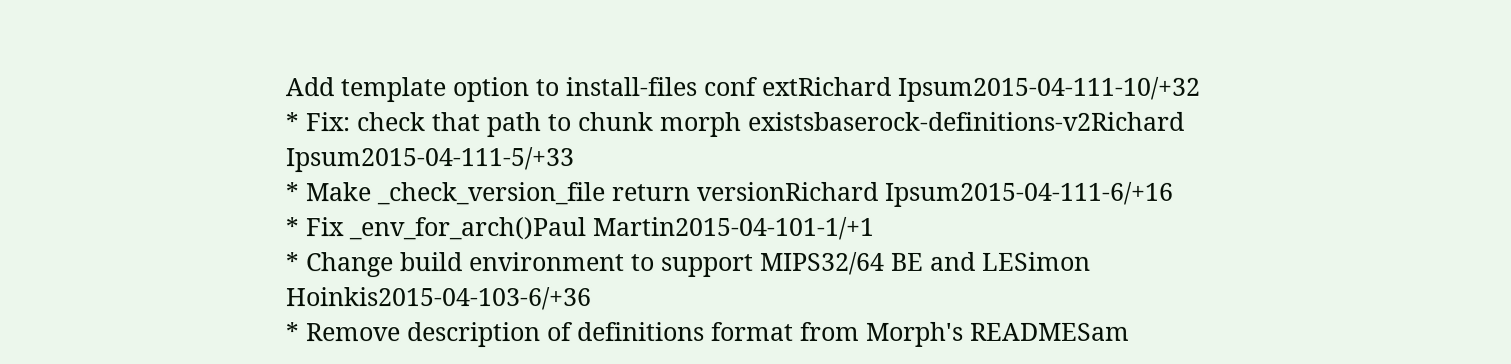Add template option to install-files conf extRichard Ipsum2015-04-111-10/+32
* Fix: check that path to chunk morph existsbaserock-definitions-v2Richard Ipsum2015-04-111-5/+33
* Make _check_version_file return versionRichard Ipsum2015-04-111-6/+16
* Fix _env_for_arch()Paul Martin2015-04-101-1/+1
* Change build environment to support MIPS32/64 BE and LESimon Hoinkis2015-04-103-6/+36
* Remove description of definitions format from Morph's READMESam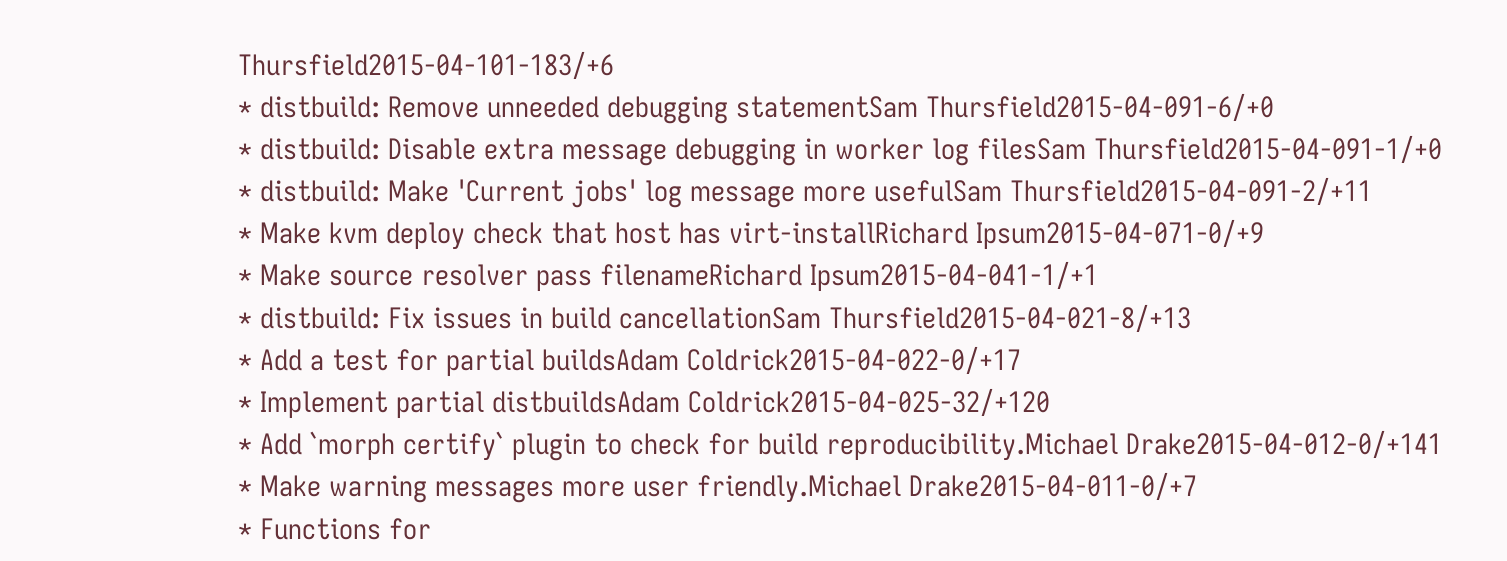Thursfield2015-04-101-183/+6
* distbuild: Remove unneeded debugging statementSam Thursfield2015-04-091-6/+0
* distbuild: Disable extra message debugging in worker log filesSam Thursfield2015-04-091-1/+0
* distbuild: Make 'Current jobs' log message more usefulSam Thursfield2015-04-091-2/+11
* Make kvm deploy check that host has virt-installRichard Ipsum2015-04-071-0/+9
* Make source resolver pass filenameRichard Ipsum2015-04-041-1/+1
* distbuild: Fix issues in build cancellationSam Thursfield2015-04-021-8/+13
* Add a test for partial buildsAdam Coldrick2015-04-022-0/+17
* Implement partial distbuildsAdam Coldrick2015-04-025-32/+120
* Add `morph certify` plugin to check for build reproducibility.Michael Drake2015-04-012-0/+141
* Make warning messages more user friendly.Michael Drake2015-04-011-0/+7
* Functions for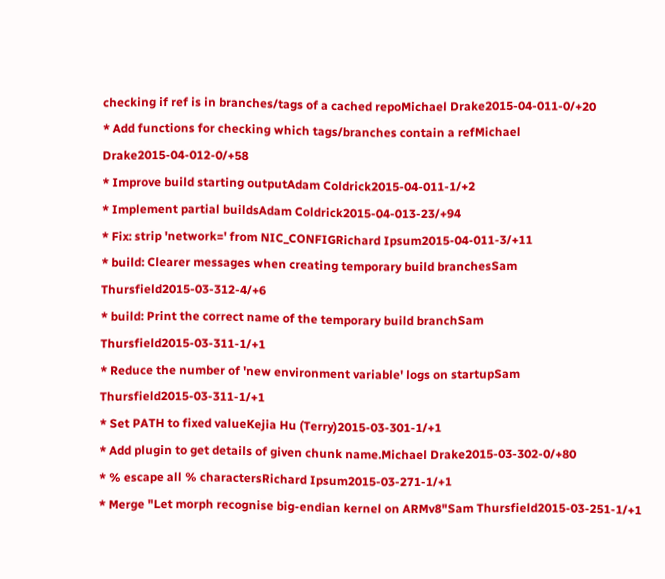checking if ref is in branches/tags of a cached repoMichael Drake2015-04-011-0/+20
* Add functions for checking which tags/branches contain a refMichael Drake2015-04-012-0/+58
* Improve build starting outputAdam Coldrick2015-04-011-1/+2
* Implement partial buildsAdam Coldrick2015-04-013-23/+94
* Fix: strip 'network=' from NIC_CONFIGRichard Ipsum2015-04-011-3/+11
* build: Clearer messages when creating temporary build branchesSam Thursfield2015-03-312-4/+6
* build: Print the correct name of the temporary build branchSam Thursfield2015-03-311-1/+1
* Reduce the number of 'new environment variable' logs on startupSam Thursfield2015-03-311-1/+1
* Set PATH to fixed valueKejia Hu (Terry)2015-03-301-1/+1
* Add plugin to get details of given chunk name.Michael Drake2015-03-302-0/+80
* % escape all % charactersRichard Ipsum2015-03-271-1/+1
* Merge "Let morph recognise big-endian kernel on ARMv8"Sam Thursfield2015-03-251-1/+1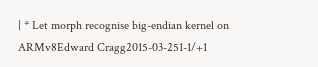| * Let morph recognise big-endian kernel on ARMv8Edward Cragg2015-03-251-1/+1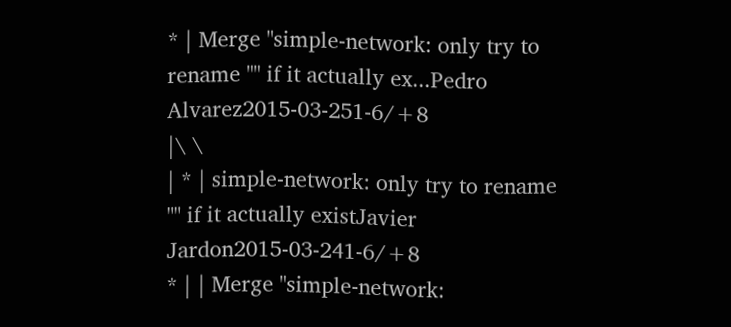* | Merge "simple-network: only try to rename "" if it actually ex...Pedro Alvarez2015-03-251-6/+8
|\ \
| * | simple-network: only try to rename "" if it actually existJavier Jardon2015-03-241-6/+8
* | | Merge "simple-network: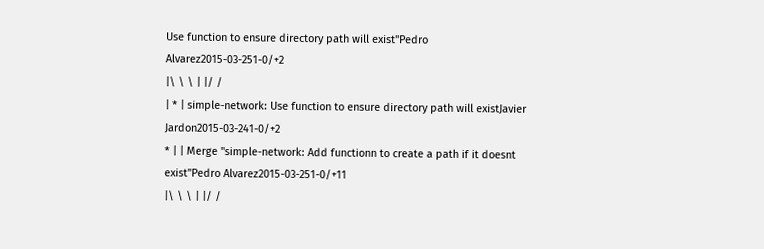Use function to ensure directory path will exist"Pedro Alvarez2015-03-251-0/+2
|\ \ \ | |/ /
| * | simple-network: Use function to ensure directory path will existJavier Jardon2015-03-241-0/+2
* | | Merge "simple-network: Add functionn to create a path if it doesnt exist"Pedro Alvarez2015-03-251-0/+11
|\ \ \ | |/ /